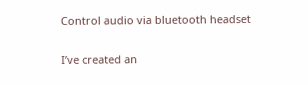Control audio via bluetooth headset

I’ve created an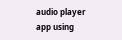audio player app using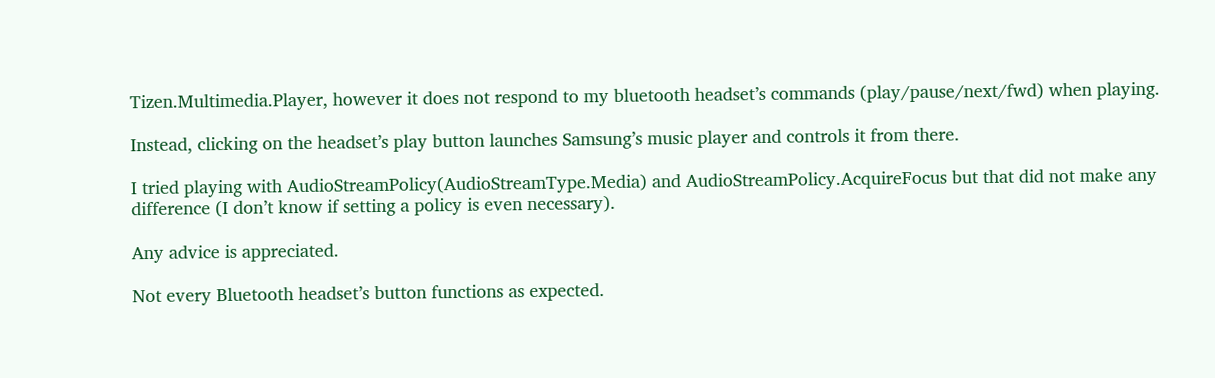Tizen.Multimedia.Player, however it does not respond to my bluetooth headset’s commands (play/pause/next/fwd) when playing.

Instead, clicking on the headset’s play button launches Samsung’s music player and controls it from there.

I tried playing with AudioStreamPolicy(AudioStreamType.Media) and AudioStreamPolicy.AcquireFocus but that did not make any difference (I don’t know if setting a policy is even necessary).

Any advice is appreciated.

Not every Bluetooth headset’s button functions as expected.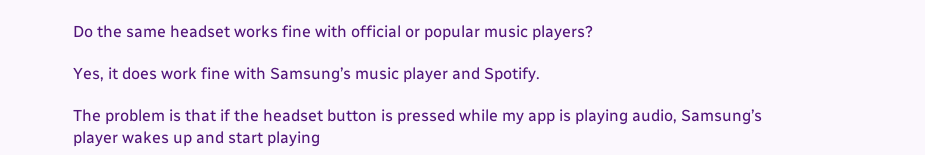Do the same headset works fine with official or popular music players?

Yes, it does work fine with Samsung’s music player and Spotify.

The problem is that if the headset button is pressed while my app is playing audio, Samsung’s player wakes up and start playing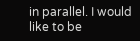in parallel. I would like to be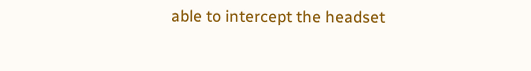able to intercept the headset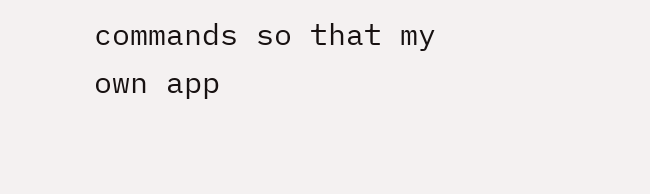commands so that my own app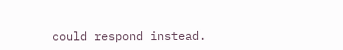could respond instead.